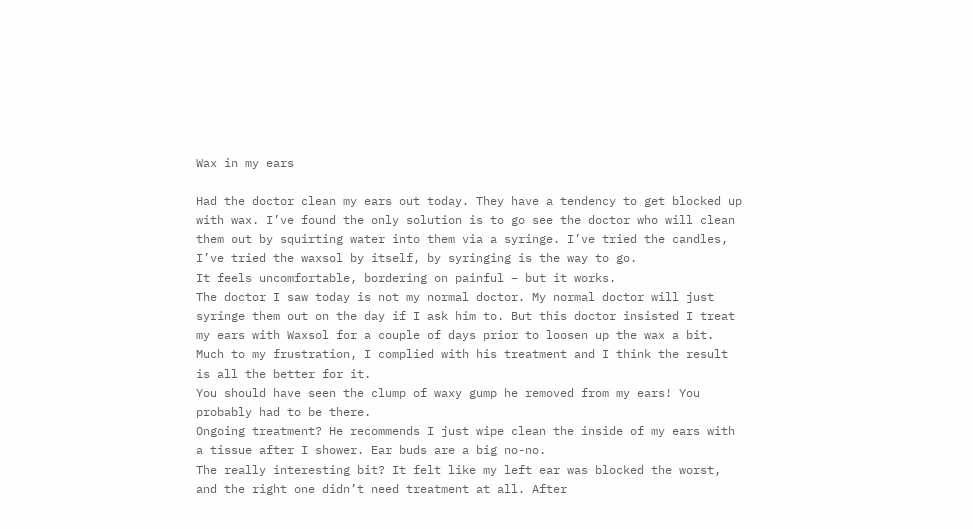Wax in my ears

Had the doctor clean my ears out today. They have a tendency to get blocked up with wax. I’ve found the only solution is to go see the doctor who will clean them out by squirting water into them via a syringe. I’ve tried the candles, I’ve tried the waxsol by itself, by syringing is the way to go.
It feels uncomfortable, bordering on painful – but it works.
The doctor I saw today is not my normal doctor. My normal doctor will just syringe them out on the day if I ask him to. But this doctor insisted I treat my ears with Waxsol for a couple of days prior to loosen up the wax a bit. Much to my frustration, I complied with his treatment and I think the result is all the better for it.
You should have seen the clump of waxy gump he removed from my ears! You probably had to be there.
Ongoing treatment? He recommends I just wipe clean the inside of my ears with a tissue after I shower. Ear buds are a big no-no.
The really interesting bit? It felt like my left ear was blocked the worst, and the right one didn’t need treatment at all. After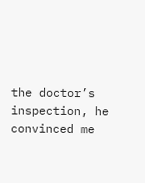the doctor’s inspection, he convinced me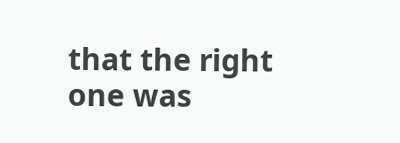that the right one was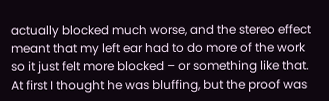actually blocked much worse, and the stereo effect meant that my left ear had to do more of the work so it just felt more blocked – or something like that. At first I thought he was bluffing, but the proof was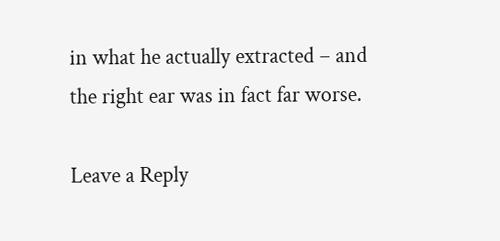in what he actually extracted – and the right ear was in fact far worse.

Leave a Reply